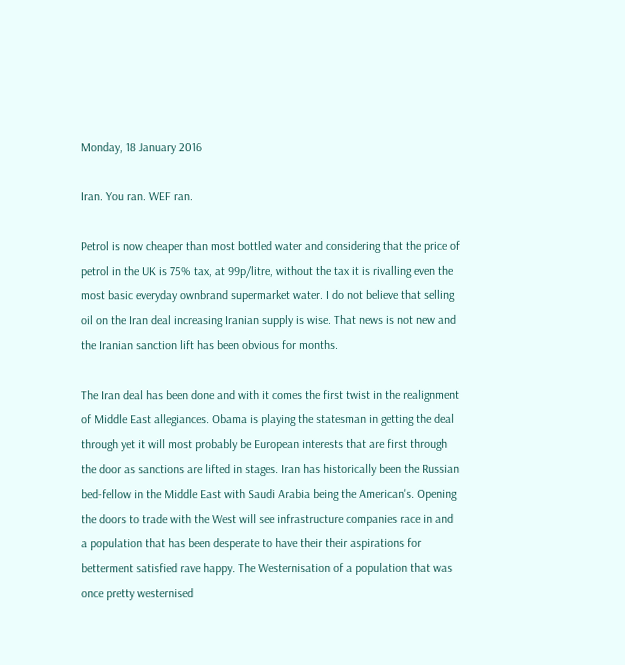Monday, 18 January 2016

Iran. You ran. WEF ran.

Petrol is now cheaper than most bottled water and considering that the price of petrol in the UK is 75% tax, at 99p/litre, without the tax it is rivalling even the most basic everyday ownbrand supermarket water. I do not believe that selling oil on the Iran deal increasing Iranian supply is wise. That news is not new and the Iranian sanction lift has been obvious for months.

The Iran deal has been done and with it comes the first twist in the realignment of Middle East allegiances. Obama is playing the statesman in getting the deal through yet it will most probably be European interests that are first through the door as sanctions are lifted in stages. Iran has historically been the Russian bed-fellow in the Middle East with Saudi Arabia being the American's. Opening the doors to trade with the West will see infrastructure companies race in and a population that has been desperate to have their their aspirations for betterment satisfied rave happy. The Westernisation of a population that was once pretty westernised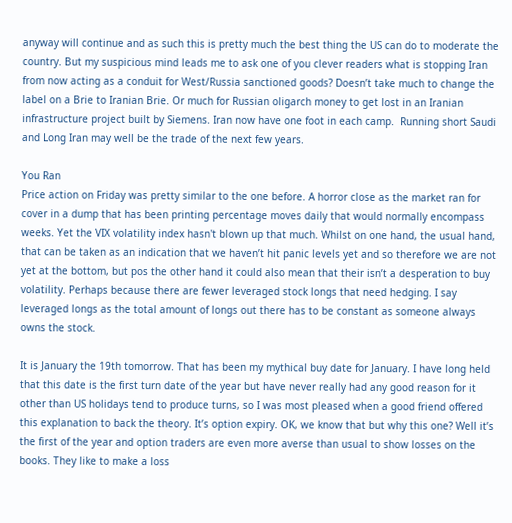anyway will continue and as such this is pretty much the best thing the US can do to moderate the country. But my suspicious mind leads me to ask one of you clever readers what is stopping Iran from now acting as a conduit for West/Russia sanctioned goods? Doesn’t take much to change the label on a Brie to Iranian Brie. Or much for Russian oligarch money to get lost in an Iranian infrastructure project built by Siemens. Iran now have one foot in each camp.  Running short Saudi and Long Iran may well be the trade of the next few years.

You Ran
Price action on Friday was pretty similar to the one before. A horror close as the market ran for cover in a dump that has been printing percentage moves daily that would normally encompass weeks. Yet the VIX volatility index hasn't blown up that much. Whilst on one hand, the usual hand, that can be taken as an indication that we haven’t hit panic levels yet and so therefore we are not yet at the bottom, but pos the other hand it could also mean that their isn’t a desperation to buy volatility. Perhaps because there are fewer leveraged stock longs that need hedging. I say leveraged longs as the total amount of longs out there has to be constant as someone always owns the stock.

It is January the 19th tomorrow. That has been my mythical buy date for January. I have long held that this date is the first turn date of the year but have never really had any good reason for it other than US holidays tend to produce turns, so I was most pleased when a good friend offered this explanation to back the theory. It’s option expiry. OK, we know that but why this one? Well it’s the first of the year and option traders are even more averse than usual to show losses on the books. They like to make a loss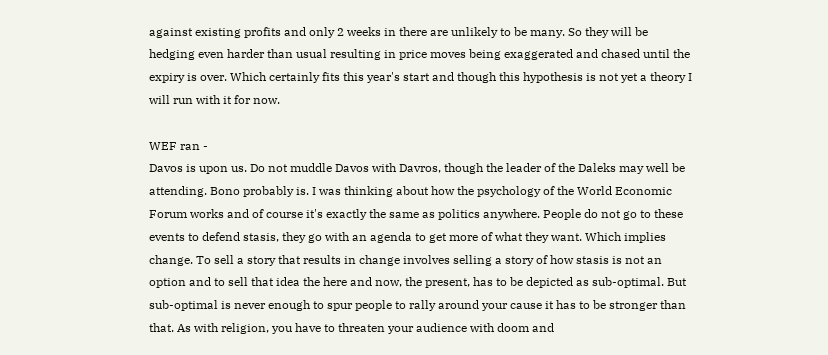against existing profits and only 2 weeks in there are unlikely to be many. So they will be hedging even harder than usual resulting in price moves being exaggerated and chased until the expiry is over. Which certainly fits this year's start and though this hypothesis is not yet a theory I will run with it for now.

WEF ran -
Davos is upon us. Do not muddle Davos with Davros, though the leader of the Daleks may well be attending. Bono probably is. I was thinking about how the psychology of the World Economic Forum works and of course it's exactly the same as politics anywhere. People do not go to these events to defend stasis, they go with an agenda to get more of what they want. Which implies change. To sell a story that results in change involves selling a story of how stasis is not an option and to sell that idea the here and now, the present, has to be depicted as sub-optimal. But sub-optimal is never enough to spur people to rally around your cause it has to be stronger than that. As with religion, you have to threaten your audience with doom and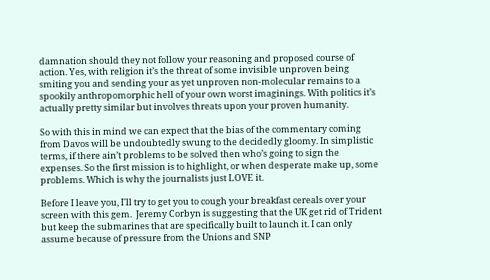damnation should they not follow your reasoning and proposed course of action. Yes, with religion it’s the threat of some invisible unproven being smiting you and sending your as yet unproven non-molecular remains to a spookily anthropomorphic hell of your own worst imaginings. With politics it’s actually pretty similar but involves threats upon your proven humanity.

So with this in mind we can expect that the bias of the commentary coming from Davos will be undoubtedly swung to the decidedly gloomy. In simplistic terms, if there ain’t problems to be solved then who’s going to sign the expenses. So the first mission is to highlight, or when desperate make up, some problems. Which is why the journalists just LOVE it.

Before I leave you, I'll try to get you to cough your breakfast cereals over your screen with this gem.  Jeremy Corbyn is suggesting that the UK get rid of Trident but keep the submarines that are specifically built to launch it. I can only assume because of pressure from the Unions and SNP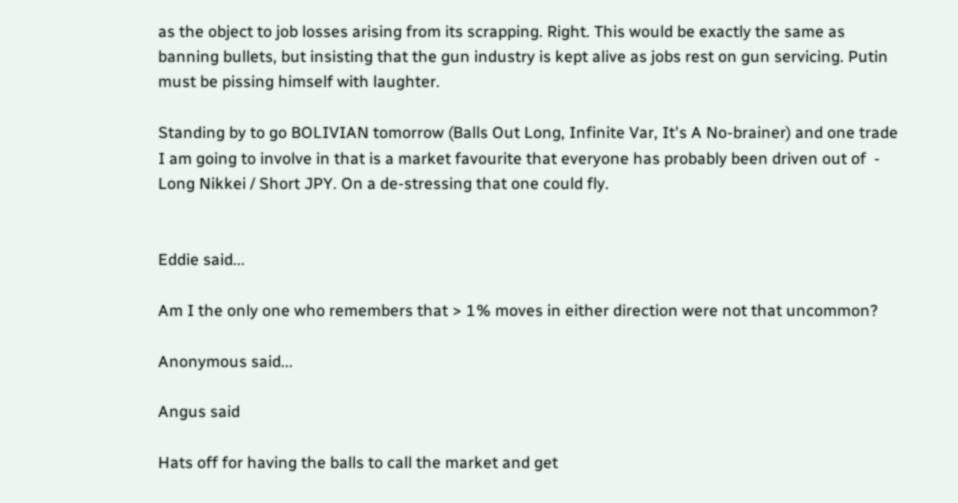as the object to job losses arising from its scrapping. Right. This would be exactly the same as banning bullets, but insisting that the gun industry is kept alive as jobs rest on gun servicing. Putin must be pissing himself with laughter.

Standing by to go BOLIVIAN tomorrow (Balls Out Long, Infinite Var, It's A No-brainer) and one trade I am going to involve in that is a market favourite that everyone has probably been driven out of  - Long Nikkei / Short JPY. On a de-stressing that one could fly.


Eddie said...

Am I the only one who remembers that > 1% moves in either direction were not that uncommon?

Anonymous said...

Angus said

Hats off for having the balls to call the market and get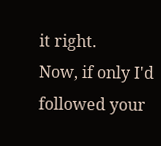it right.
Now, if only I'd followed your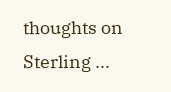thoughts on Sterling ...